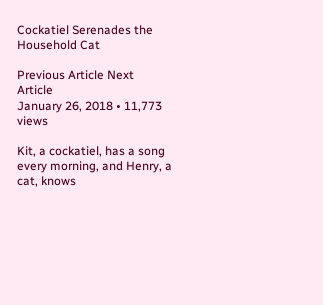Cockatiel Serenades the Household Cat

Previous Article Next Article
January 26, 2018 • 11,773 views

Kit, a cockatiel, has a song every morning, and Henry, a cat, knows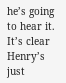he’s going to hear it. It’s clear Henry’s just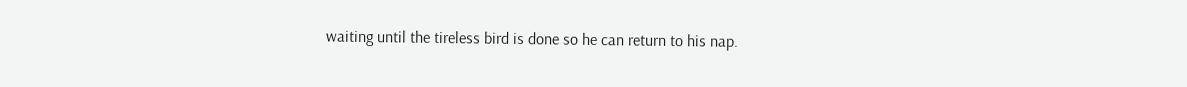waiting until the tireless bird is done so he can return to his nap.